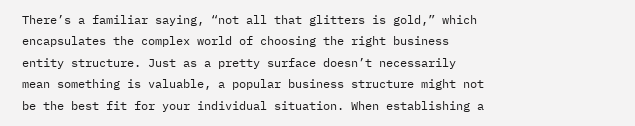There’s a familiar saying, “not all that glitters is gold,” which encapsulates the complex world of choosing the right business entity structure. Just as a pretty surface doesn’t necessarily mean something is valuable, a popular business structure might not be the best fit for your individual situation. When establishing a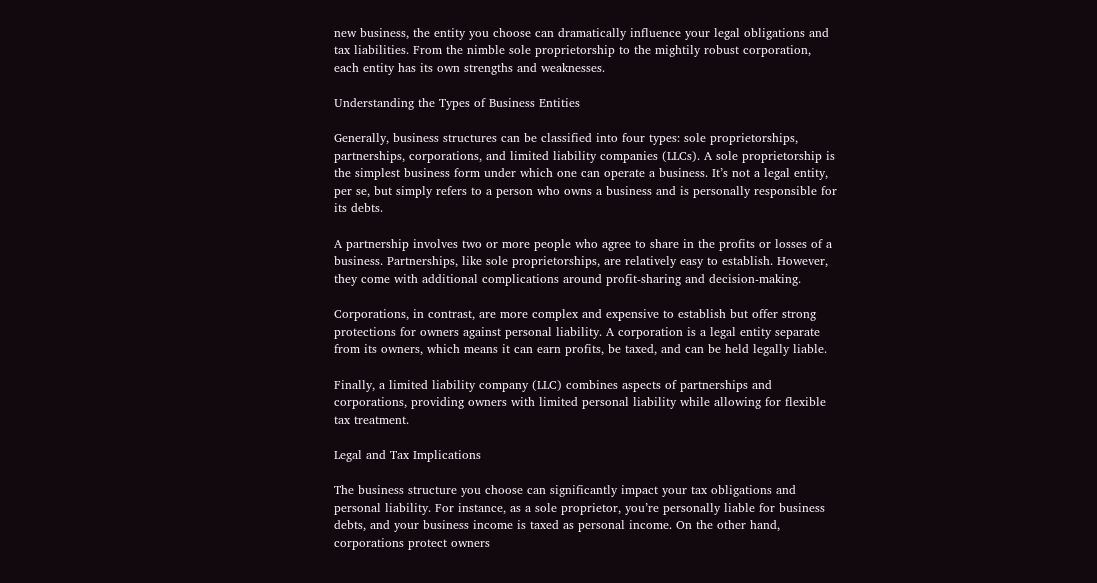new business, the entity you choose can dramatically influence your legal obligations and tax liabilities. From the nimble sole proprietorship to the mightily robust corporation, each entity has its own strengths and weaknesses.

Understanding the Types of Business Entities

Generally, business structures can be classified into four types: sole proprietorships, partnerships, corporations, and limited liability companies (LLCs). A sole proprietorship is the simplest business form under which one can operate a business. It’s not a legal entity, per se, but simply refers to a person who owns a business and is personally responsible for its debts.

A partnership involves two or more people who agree to share in the profits or losses of a business. Partnerships, like sole proprietorships, are relatively easy to establish. However, they come with additional complications around profit-sharing and decision-making.

Corporations, in contrast, are more complex and expensive to establish but offer strong protections for owners against personal liability. A corporation is a legal entity separate from its owners, which means it can earn profits, be taxed, and can be held legally liable.

Finally, a limited liability company (LLC) combines aspects of partnerships and corporations, providing owners with limited personal liability while allowing for flexible tax treatment.

Legal and Tax Implications

The business structure you choose can significantly impact your tax obligations and personal liability. For instance, as a sole proprietor, you’re personally liable for business debts, and your business income is taxed as personal income. On the other hand, corporations protect owners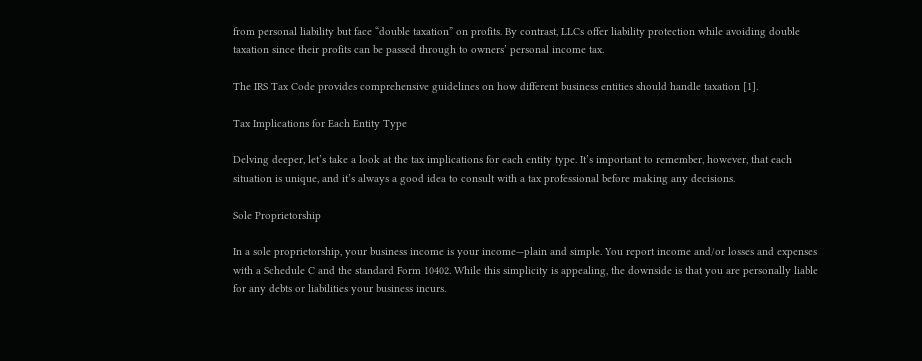from personal liability but face “double taxation” on profits. By contrast, LLCs offer liability protection while avoiding double taxation since their profits can be passed through to owners’ personal income tax.

The IRS Tax Code provides comprehensive guidelines on how different business entities should handle taxation [1].

Tax Implications for Each Entity Type

Delving deeper, let’s take a look at the tax implications for each entity type. It’s important to remember, however, that each situation is unique, and it’s always a good idea to consult with a tax professional before making any decisions.

Sole Proprietorship

In a sole proprietorship, your business income is your income—plain and simple. You report income and/or losses and expenses with a Schedule C and the standard Form 10402. While this simplicity is appealing, the downside is that you are personally liable for any debts or liabilities your business incurs.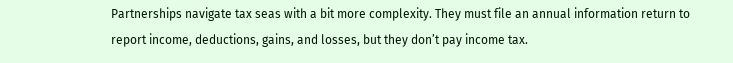Partnerships navigate tax seas with a bit more complexity. They must file an annual information return to report income, deductions, gains, and losses, but they don’t pay income tax.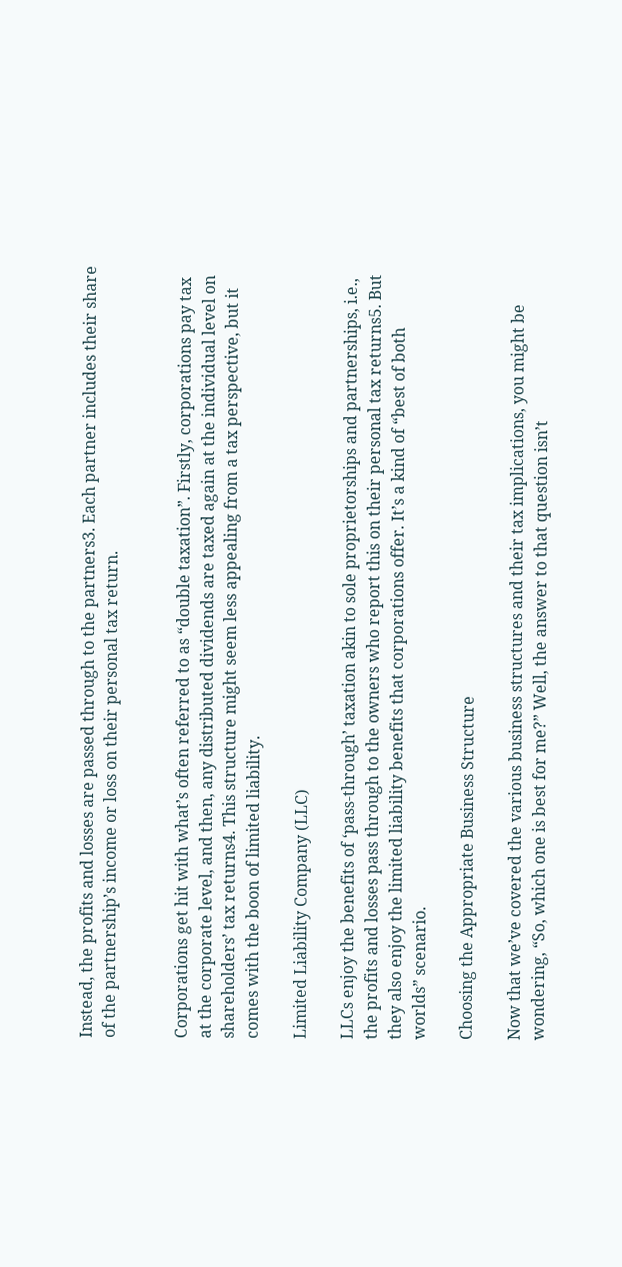Instead, the profits and losses are passed through to the partners3. Each partner includes their share of the partnership’s income or loss on their personal tax return.


Corporations get hit with what’s often referred to as “double taxation”. Firstly, corporations pay tax at the corporate level, and then, any distributed dividends are taxed again at the individual level on shareholders’ tax returns4. This structure might seem less appealing from a tax perspective, but it comes with the boon of limited liability.

Limited Liability Company (LLC)

LLCs enjoy the benefits of ‘pass-through’ taxation akin to sole proprietorships and partnerships, i.e., the profits and losses pass through to the owners who report this on their personal tax returns5. But they also enjoy the limited liability benefits that corporations offer. It’s a kind of “best of both worlds” scenario.

Choosing the Appropriate Business Structure

Now that we’ve covered the various business structures and their tax implications, you might be wondering, “So, which one is best for me?” Well, the answer to that question isn’t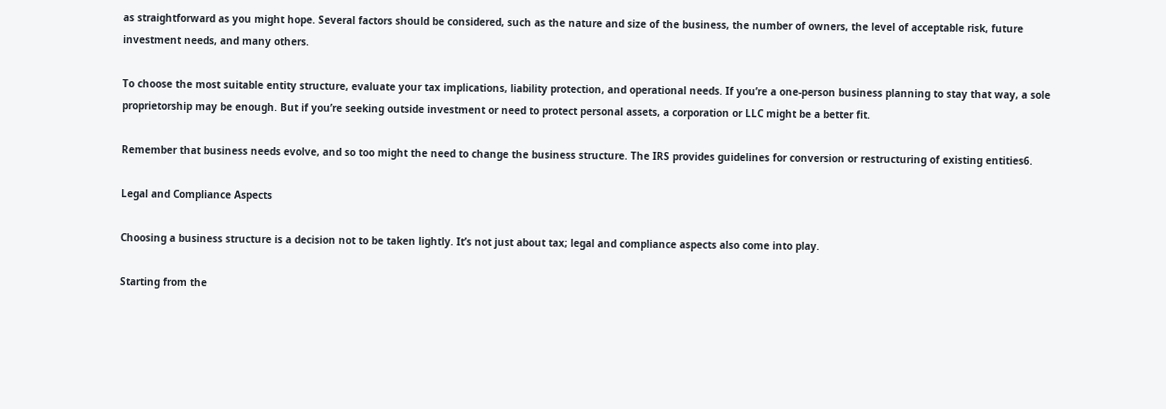as straightforward as you might hope. Several factors should be considered, such as the nature and size of the business, the number of owners, the level of acceptable risk, future investment needs, and many others.

To choose the most suitable entity structure, evaluate your tax implications, liability protection, and operational needs. If you’re a one-person business planning to stay that way, a sole proprietorship may be enough. But if you’re seeking outside investment or need to protect personal assets, a corporation or LLC might be a better fit.

Remember that business needs evolve, and so too might the need to change the business structure. The IRS provides guidelines for conversion or restructuring of existing entities6.

Legal and Compliance Aspects

Choosing a business structure is a decision not to be taken lightly. It’s not just about tax; legal and compliance aspects also come into play.

Starting from the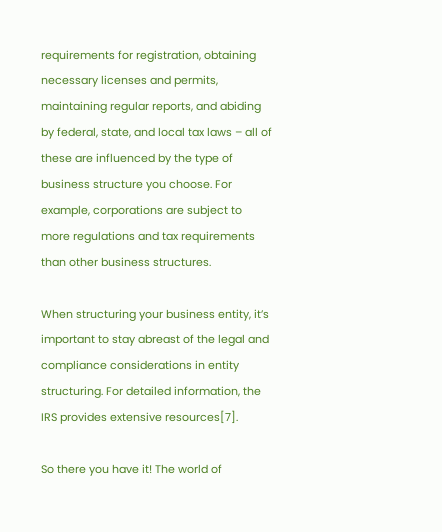requirements for registration, obtaining necessary licenses and permits, maintaining regular reports, and abiding by federal, state, and local tax laws – all of these are influenced by the type of business structure you choose. For example, corporations are subject to more regulations and tax requirements than other business structures.

When structuring your business entity, it’s important to stay abreast of the legal and compliance considerations in entity structuring. For detailed information, the IRS provides extensive resources[7].

So there you have it! The world of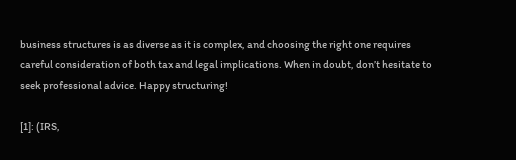business structures is as diverse as it is complex, and choosing the right one requires careful consideration of both tax and legal implications. When in doubt, don’t hesitate to seek professional advice. Happy structuring!

[1]: (IRS,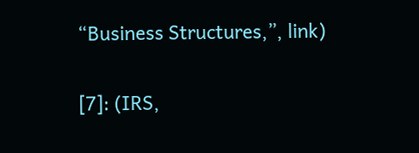“Business Structures,”, link)

[7]: (IRS,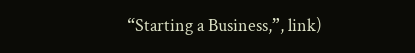“Starting a Business,”, link)